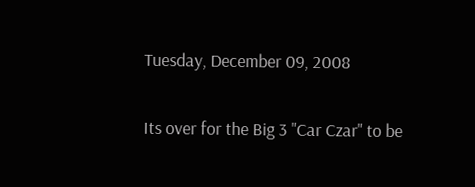Tuesday, December 09, 2008

Its over for the Big 3 "Car Czar" to be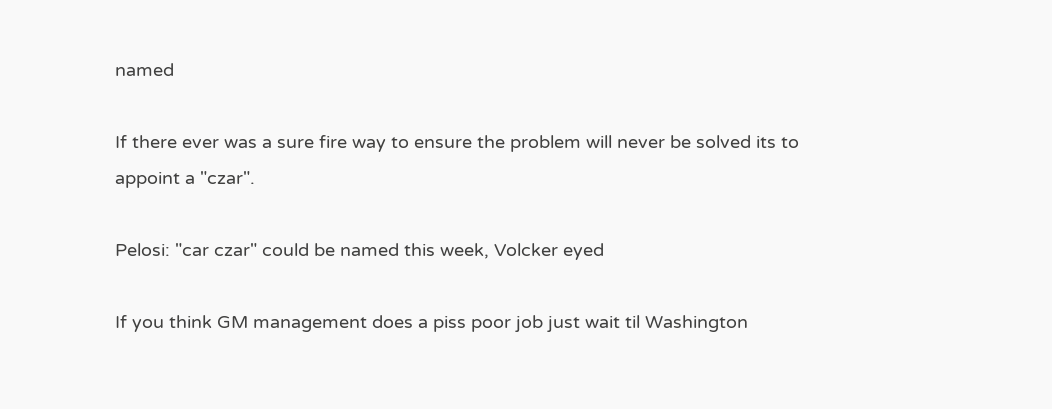named

If there ever was a sure fire way to ensure the problem will never be solved its to appoint a "czar".

Pelosi: "car czar" could be named this week, Volcker eyed

If you think GM management does a piss poor job just wait til Washington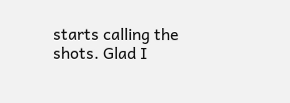starts calling the shots. Glad I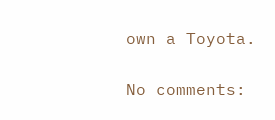own a Toyota.

No comments: